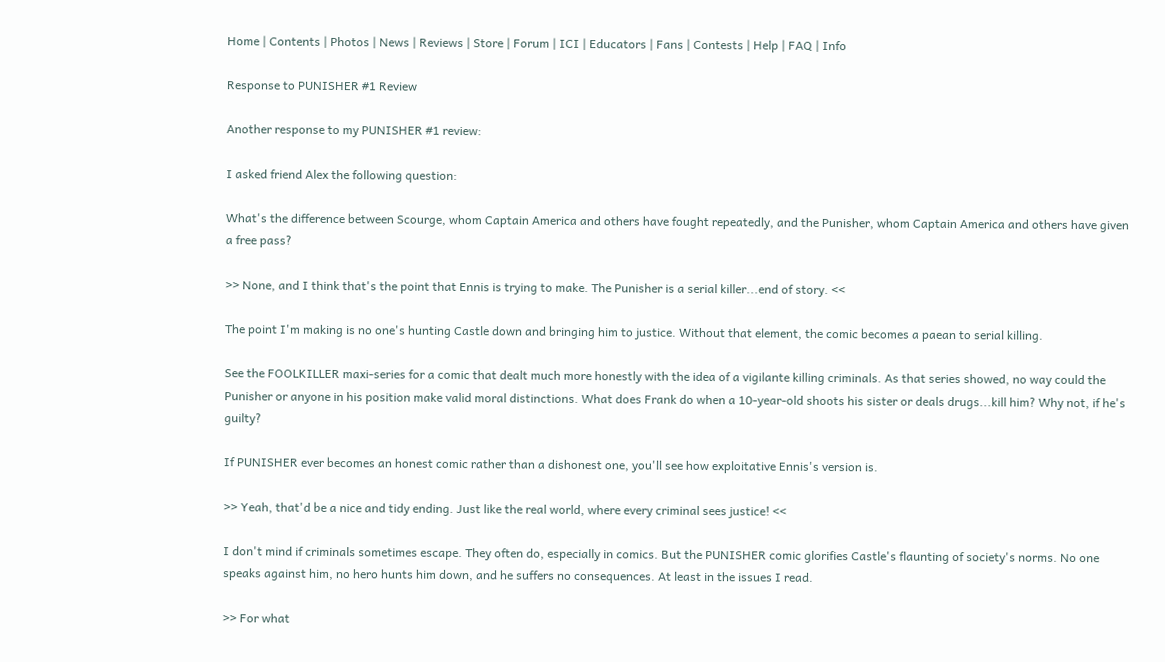Home | Contents | Photos | News | Reviews | Store | Forum | ICI | Educators | Fans | Contests | Help | FAQ | Info

Response to PUNISHER #1 Review

Another response to my PUNISHER #1 review:

I asked friend Alex the following question:

What's the difference between Scourge, whom Captain America and others have fought repeatedly, and the Punisher, whom Captain America and others have given a free pass?

>> None, and I think that's the point that Ennis is trying to make. The Punisher is a serial killer...end of story. <<

The point I'm making is no one's hunting Castle down and bringing him to justice. Without that element, the comic becomes a paean to serial killing.

See the FOOLKILLER maxi-series for a comic that dealt much more honestly with the idea of a vigilante killing criminals. As that series showed, no way could the Punisher or anyone in his position make valid moral distinctions. What does Frank do when a 10-year-old shoots his sister or deals drugs...kill him? Why not, if he's guilty?

If PUNISHER ever becomes an honest comic rather than a dishonest one, you'll see how exploitative Ennis's version is.

>> Yeah, that'd be a nice and tidy ending. Just like the real world, where every criminal sees justice! <<

I don't mind if criminals sometimes escape. They often do, especially in comics. But the PUNISHER comic glorifies Castle's flaunting of society's norms. No one speaks against him, no hero hunts him down, and he suffers no consequences. At least in the issues I read.

>> For what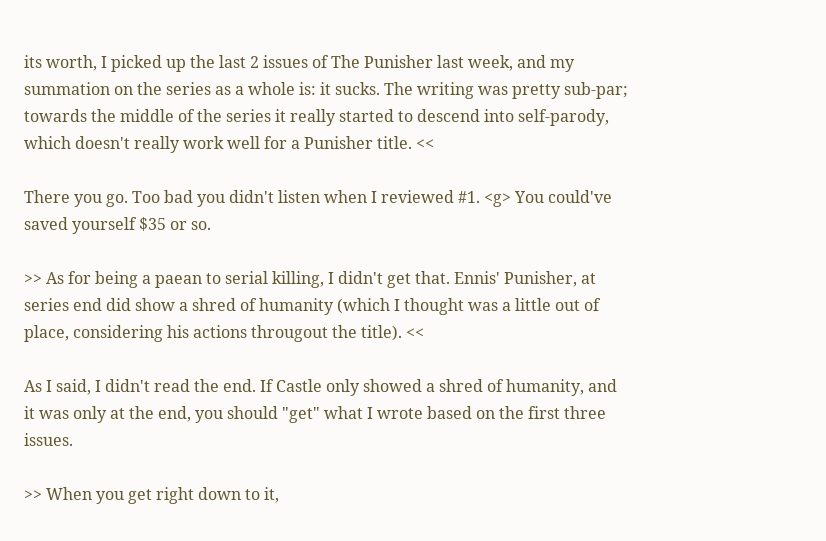its worth, I picked up the last 2 issues of The Punisher last week, and my summation on the series as a whole is: it sucks. The writing was pretty sub-par; towards the middle of the series it really started to descend into self-parody, which doesn't really work well for a Punisher title. <<

There you go. Too bad you didn't listen when I reviewed #1. <g> You could've saved yourself $35 or so.

>> As for being a paean to serial killing, I didn't get that. Ennis' Punisher, at series end did show a shred of humanity (which I thought was a little out of place, considering his actions througout the title). <<

As I said, I didn't read the end. If Castle only showed a shred of humanity, and it was only at the end, you should "get" what I wrote based on the first three issues.

>> When you get right down to it,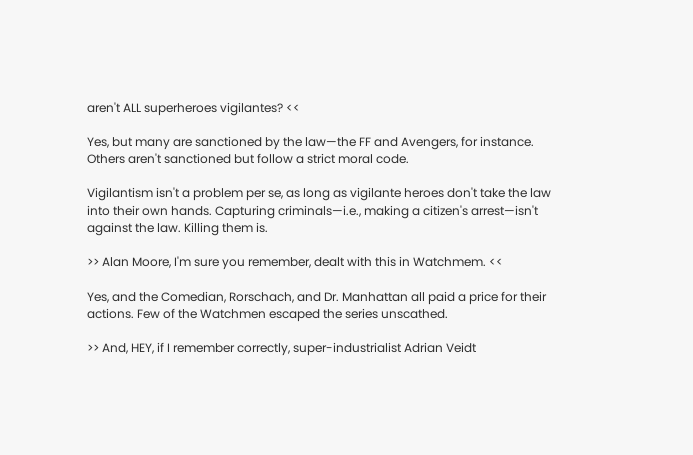aren't ALL superheroes vigilantes? <<

Yes, but many are sanctioned by the law—the FF and Avengers, for instance. Others aren't sanctioned but follow a strict moral code.

Vigilantism isn't a problem per se, as long as vigilante heroes don't take the law into their own hands. Capturing criminals—i.e., making a citizen's arrest—isn't against the law. Killing them is.

>> Alan Moore, I'm sure you remember, dealt with this in Watchmem. <<

Yes, and the Comedian, Rorschach, and Dr. Manhattan all paid a price for their actions. Few of the Watchmen escaped the series unscathed.

>> And, HEY, if I remember correctly, super-industrialist Adrian Veidt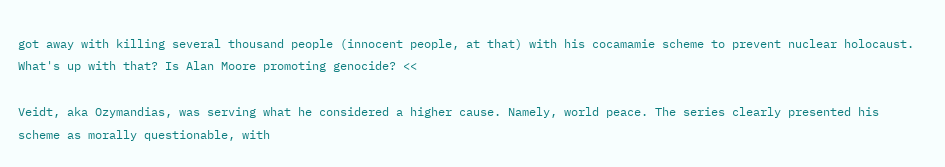got away with killing several thousand people (innocent people, at that) with his cocamamie scheme to prevent nuclear holocaust. What's up with that? Is Alan Moore promoting genocide? <<

Veidt, aka Ozymandias, was serving what he considered a higher cause. Namely, world peace. The series clearly presented his scheme as morally questionable, with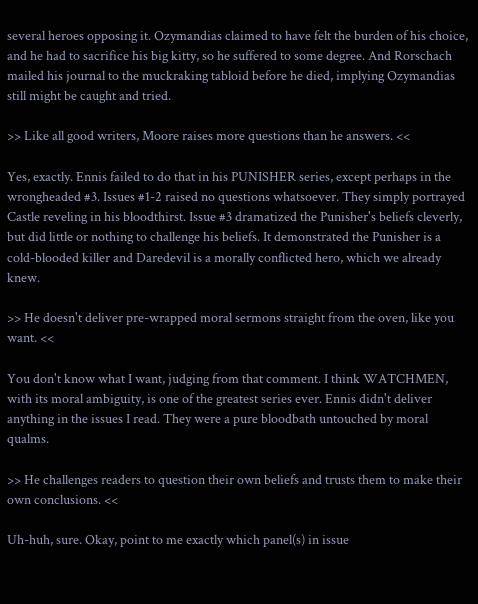several heroes opposing it. Ozymandias claimed to have felt the burden of his choice, and he had to sacrifice his big kitty, so he suffered to some degree. And Rorschach mailed his journal to the muckraking tabloid before he died, implying Ozymandias still might be caught and tried.

>> Like all good writers, Moore raises more questions than he answers. <<

Yes, exactly. Ennis failed to do that in his PUNISHER series, except perhaps in the wrongheaded #3. Issues #1-2 raised no questions whatsoever. They simply portrayed Castle reveling in his bloodthirst. Issue #3 dramatized the Punisher's beliefs cleverly, but did little or nothing to challenge his beliefs. It demonstrated the Punisher is a cold-blooded killer and Daredevil is a morally conflicted hero, which we already knew.

>> He doesn't deliver pre-wrapped moral sermons straight from the oven, like you want. <<

You don't know what I want, judging from that comment. I think WATCHMEN, with its moral ambiguity, is one of the greatest series ever. Ennis didn't deliver anything in the issues I read. They were a pure bloodbath untouched by moral qualms.

>> He challenges readers to question their own beliefs and trusts them to make their own conclusions. <<

Uh-huh, sure. Okay, point to me exactly which panel(s) in issue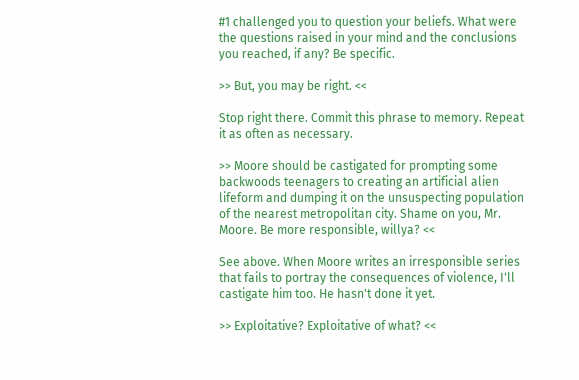#1 challenged you to question your beliefs. What were the questions raised in your mind and the conclusions you reached, if any? Be specific.

>> But, you may be right. <<

Stop right there. Commit this phrase to memory. Repeat it as often as necessary.

>> Moore should be castigated for prompting some backwoods teenagers to creating an artificial alien lifeform and dumping it on the unsuspecting population of the nearest metropolitan city. Shame on you, Mr. Moore. Be more responsible, willya? <<

See above. When Moore writes an irresponsible series that fails to portray the consequences of violence, I'll castigate him too. He hasn't done it yet.

>> Exploitative? Exploitative of what? <<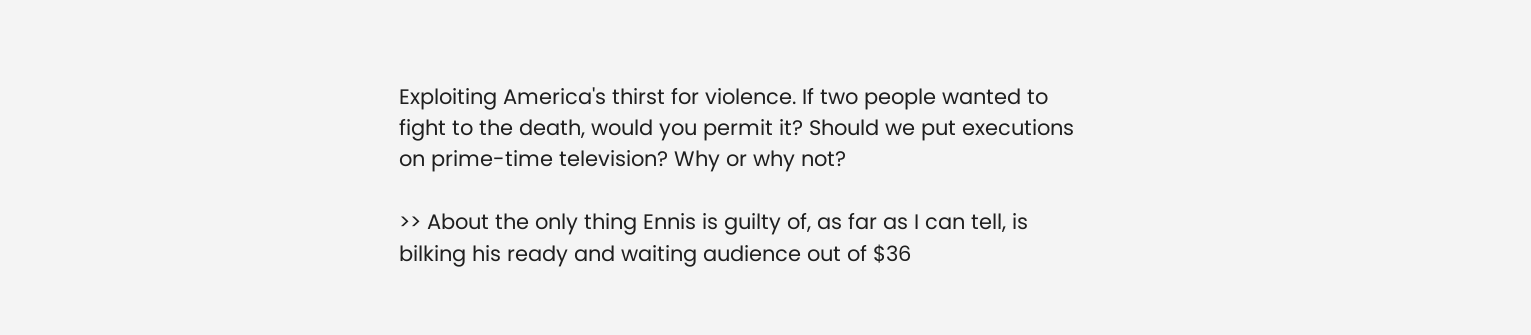Exploiting America's thirst for violence. If two people wanted to fight to the death, would you permit it? Should we put executions on prime-time television? Why or why not?

>> About the only thing Ennis is guilty of, as far as I can tell, is bilking his ready and waiting audience out of $36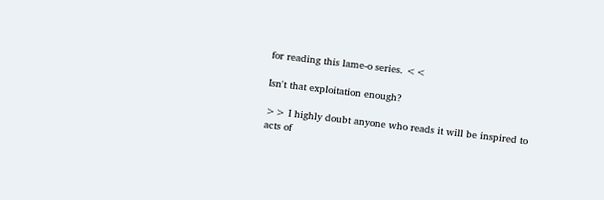for reading this lame-o series. <<

Isn't that exploitation enough?

>> I highly doubt anyone who reads it will be inspired to acts of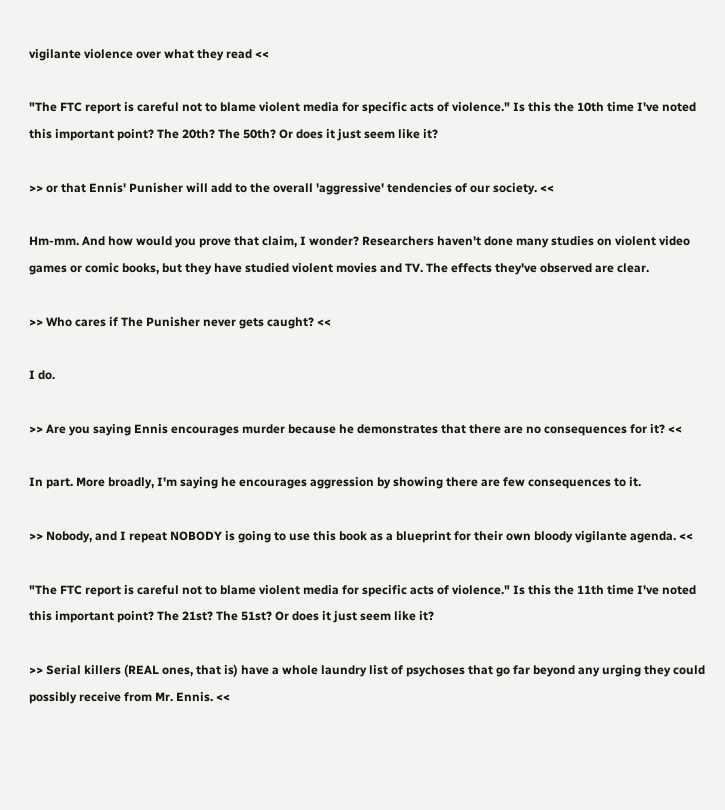vigilante violence over what they read <<

"The FTC report is careful not to blame violent media for specific acts of violence." Is this the 10th time I've noted this important point? The 20th? The 50th? Or does it just seem like it?

>> or that Ennis' Punisher will add to the overall 'aggressive' tendencies of our society. <<

Hm-mm. And how would you prove that claim, I wonder? Researchers haven't done many studies on violent video games or comic books, but they have studied violent movies and TV. The effects they've observed are clear.

>> Who cares if The Punisher never gets caught? <<

I do.

>> Are you saying Ennis encourages murder because he demonstrates that there are no consequences for it? <<

In part. More broadly, I'm saying he encourages aggression by showing there are few consequences to it.

>> Nobody, and I repeat NOBODY is going to use this book as a blueprint for their own bloody vigilante agenda. <<

"The FTC report is careful not to blame violent media for specific acts of violence." Is this the 11th time I've noted this important point? The 21st? The 51st? Or does it just seem like it?

>> Serial killers (REAL ones, that is) have a whole laundry list of psychoses that go far beyond any urging they could possibly receive from Mr. Ennis. <<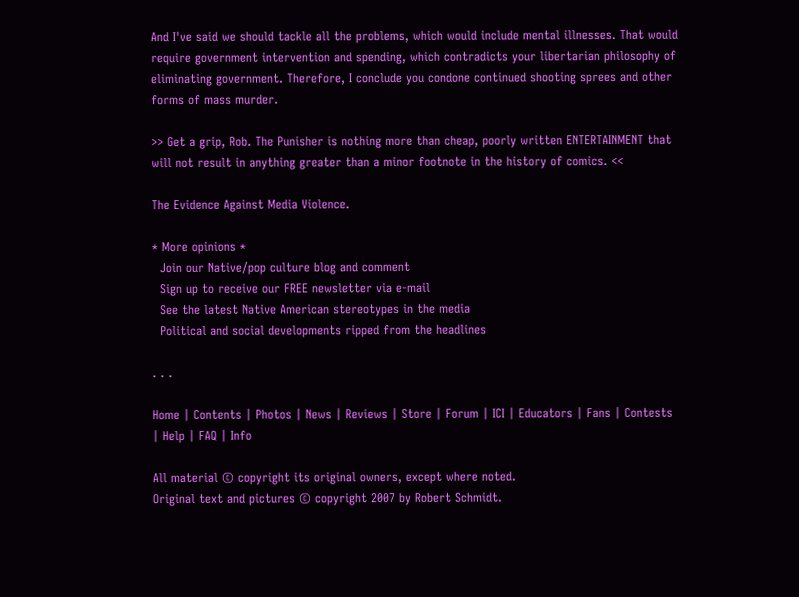And I've said we should tackle all the problems, which would include mental illnesses. That would require government intervention and spending, which contradicts your libertarian philosophy of eliminating government. Therefore, I conclude you condone continued shooting sprees and other forms of mass murder.

>> Get a grip, Rob. The Punisher is nothing more than cheap, poorly written ENTERTAINMENT that will not result in anything greater than a minor footnote in the history of comics. <<

The Evidence Against Media Violence.

* More opinions *
  Join our Native/pop culture blog and comment
  Sign up to receive our FREE newsletter via e-mail
  See the latest Native American stereotypes in the media
  Political and social developments ripped from the headlines

. . .

Home | Contents | Photos | News | Reviews | Store | Forum | ICI | Educators | Fans | Contests | Help | FAQ | Info

All material © copyright its original owners, except where noted.
Original text and pictures © copyright 2007 by Robert Schmidt.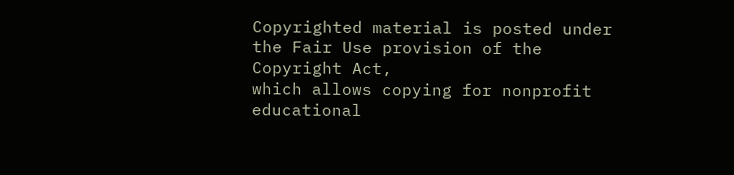Copyrighted material is posted under the Fair Use provision of the Copyright Act,
which allows copying for nonprofit educational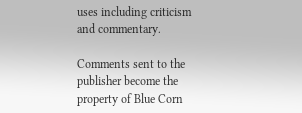uses including criticism and commentary.

Comments sent to the publisher become the property of Blue Corn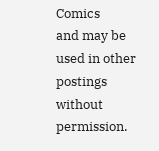Comics
and may be used in other postings without permission.